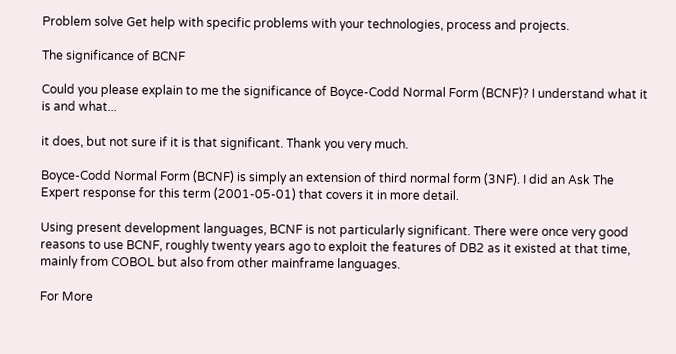Problem solve Get help with specific problems with your technologies, process and projects.

The significance of BCNF

Could you please explain to me the significance of Boyce-Codd Normal Form (BCNF)? I understand what it is and what...

it does, but not sure if it is that significant. Thank you very much.

Boyce-Codd Normal Form (BCNF) is simply an extension of third normal form (3NF). I did an Ask The Expert response for this term (2001-05-01) that covers it in more detail.

Using present development languages, BCNF is not particularly significant. There were once very good reasons to use BCNF, roughly twenty years ago to exploit the features of DB2 as it existed at that time, mainly from COBOL but also from other mainframe languages.

For More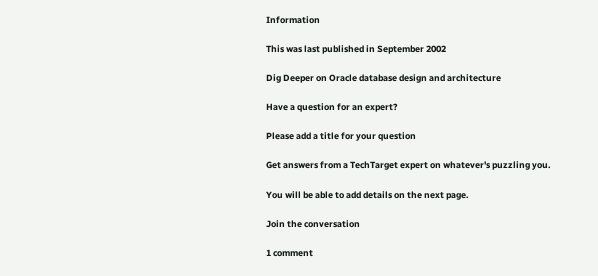Information

This was last published in September 2002

Dig Deeper on Oracle database design and architecture

Have a question for an expert?

Please add a title for your question

Get answers from a TechTarget expert on whatever's puzzling you.

You will be able to add details on the next page.

Join the conversation

1 comment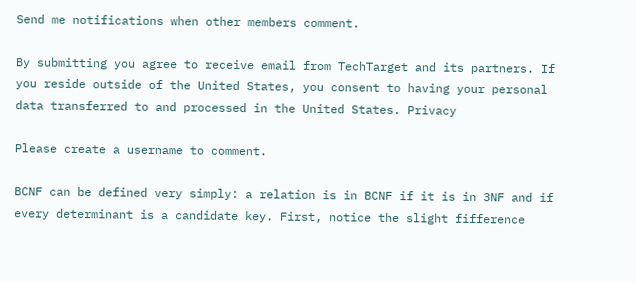Send me notifications when other members comment.

By submitting you agree to receive email from TechTarget and its partners. If you reside outside of the United States, you consent to having your personal data transferred to and processed in the United States. Privacy

Please create a username to comment.

BCNF can be defined very simply: a relation is in BCNF if it is in 3NF and if every determinant is a candidate key. First, notice the slight fifference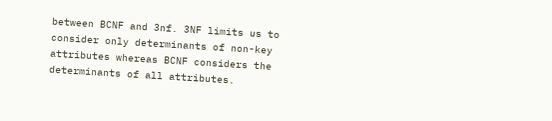between BCNF and 3nf. 3NF limits us to consider only determinants of non-key attributes whereas BCNF considers the determinants of all attributes.